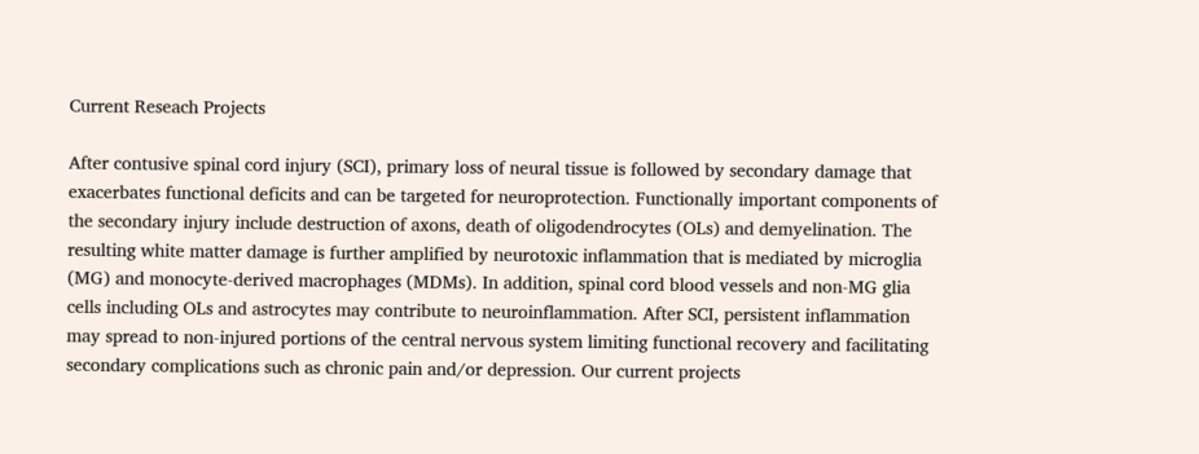Current Reseach Projects

After contusive spinal cord injury (SCI), primary loss of neural tissue is followed by secondary damage that exacerbates functional deficits and can be targeted for neuroprotection. Functionally important components of the secondary injury include destruction of axons, death of oligodendrocytes (OLs) and demyelination. The resulting white matter damage is further amplified by neurotoxic inflammation that is mediated by microglia (MG) and monocyte-derived macrophages (MDMs). In addition, spinal cord blood vessels and non-MG glia cells including OLs and astrocytes may contribute to neuroinflammation. After SCI, persistent inflammation may spread to non-injured portions of the central nervous system limiting functional recovery and facilitating secondary complications such as chronic pain and/or depression. Our current projects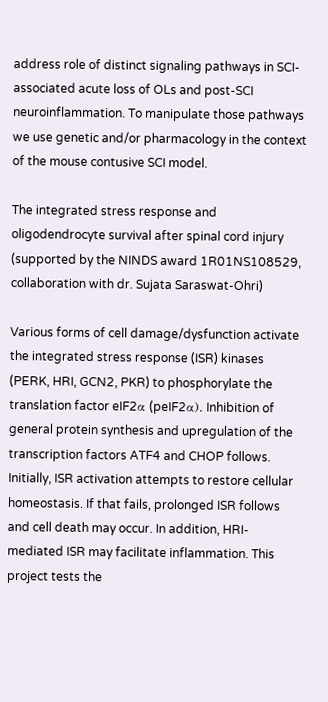address role of distinct signaling pathways in SCI-associated acute loss of OLs and post-SCI neuroinflammation. To manipulate those pathways we use genetic and/or pharmacology in the context of the mouse contusive SCI model.

The integrated stress response and oligodendrocyte survival after spinal cord injury (supported by the NINDS award 1R01NS108529, collaboration with dr. Sujata Saraswat-Ohri)

Various forms of cell damage/dysfunction activate the integrated stress response (ISR) kinases (PERK, HRI, GCN2, PKR) to phosphorylate the translation factor eIF2α (peIF2α). Inhibition of general protein synthesis and upregulation of the transcription factors ATF4 and CHOP follows. Initially, ISR activation attempts to restore cellular homeostasis. If that fails, prolonged ISR follows and cell death may occur. In addition, HRI-mediated ISR may facilitate inflammation. This project tests the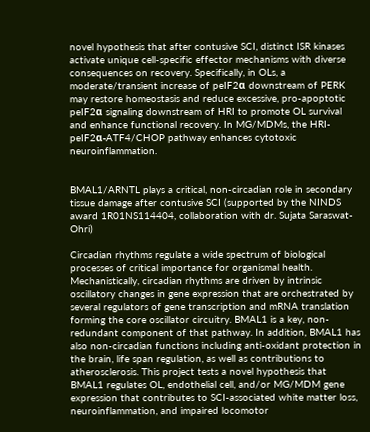novel hypothesis that after contusive SCI, distinct ISR kinases activate unique cell-specific effector mechanisms with diverse consequences on recovery. Specifically, in OLs, a moderate/transient increase of peIF2α downstream of PERK may restore homeostasis and reduce excessive, pro-apoptotic peIF2α signaling downstream of HRI to promote OL survival and enhance functional recovery. In MG/MDMs, the HRI-peIF2α-ATF4/CHOP pathway enhances cytotoxic neuroinflammation.


BMAL1/ARNTL plays a critical, non-circadian role in secondary tissue damage after contusive SCI (supported by the NINDS award 1R01NS114404, collaboration with dr. Sujata Saraswat-Ohri)

Circadian rhythms regulate a wide spectrum of biological processes of critical importance for organismal health. Mechanistically, circadian rhythms are driven by intrinsic oscillatory changes in gene expression that are orchestrated by several regulators of gene transcription and mRNA translation forming the core oscillator circuitry. BMAL1 is a key, non-redundant component of that pathway. In addition, BMAL1 has also non-circadian functions including anti-oxidant protection in the brain, life span regulation, as well as contributions to atherosclerosis. This project tests a novel hypothesis that BMAL1 regulates OL, endothelial cell, and/or MG/MDM gene expression that contributes to SCI-associated white matter loss, neuroinflammation, and impaired locomotor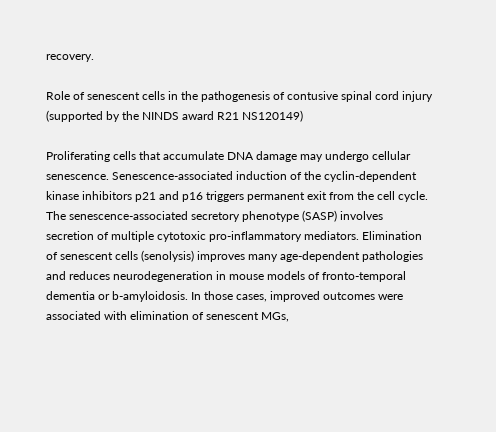recovery.

Role of senescent cells in the pathogenesis of contusive spinal cord injury (supported by the NINDS award R21 NS120149)

Proliferating cells that accumulate DNA damage may undergo cellular senescence. Senescence-associated induction of the cyclin-dependent kinase inhibitors p21 and p16 triggers permanent exit from the cell cycle. The senescence-associated secretory phenotype (SASP) involves secretion of multiple cytotoxic pro-inflammatory mediators. Elimination of senescent cells (senolysis) improves many age-dependent pathologies and reduces neurodegeneration in mouse models of fronto-temporal dementia or b-amyloidosis. In those cases, improved outcomes were associated with elimination of senescent MGs,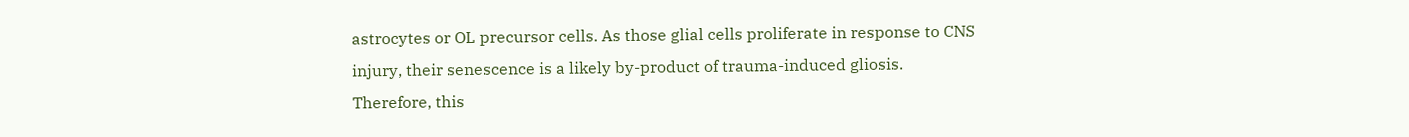astrocytes or OL precursor cells. As those glial cells proliferate in response to CNS injury, their senescence is a likely by-product of trauma-induced gliosis. Therefore, this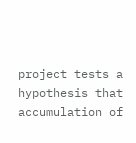project tests a hypothesis that accumulation of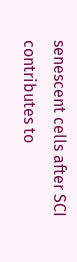senescent cells after SCI contributes to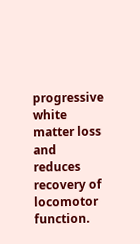progressive white matter loss and reduces recovery of locomotor function.